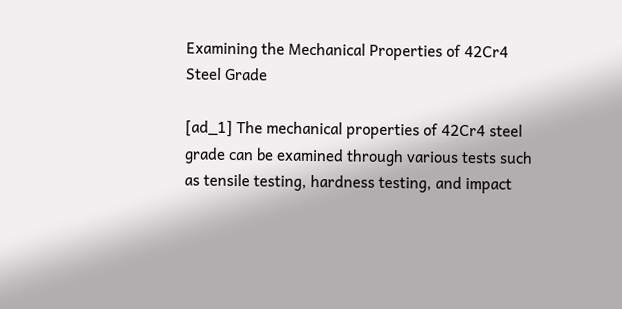Examining the Mechanical Properties of 42Cr4 Steel Grade

[ad_1] The mechanical properties of 42Cr4 steel grade can be examined through various tests such as tensile testing, hardness testing, and impact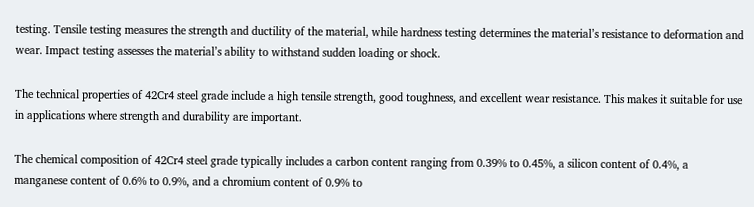testing. Tensile testing measures the strength and ductility of the material, while hardness testing determines the material’s resistance to deformation and wear. Impact testing assesses the material’s ability to withstand sudden loading or shock.

The technical properties of 42Cr4 steel grade include a high tensile strength, good toughness, and excellent wear resistance. This makes it suitable for use in applications where strength and durability are important.

The chemical composition of 42Cr4 steel grade typically includes a carbon content ranging from 0.39% to 0.45%, a silicon content of 0.4%, a manganese content of 0.6% to 0.9%, and a chromium content of 0.9% to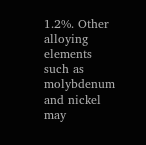1.2%. Other alloying elements such as molybdenum and nickel may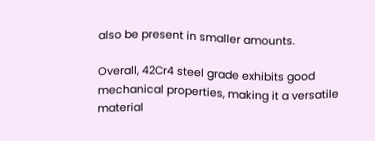also be present in smaller amounts.

Overall, 42Cr4 steel grade exhibits good mechanical properties, making it a versatile material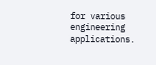for various engineering applications.